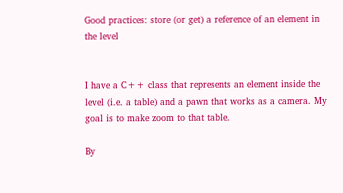Good practices: store (or get) a reference of an element in the level


I have a C++ class that represents an element inside the level (i.e. a table) and a pawn that works as a camera. My goal is to make zoom to that table.

By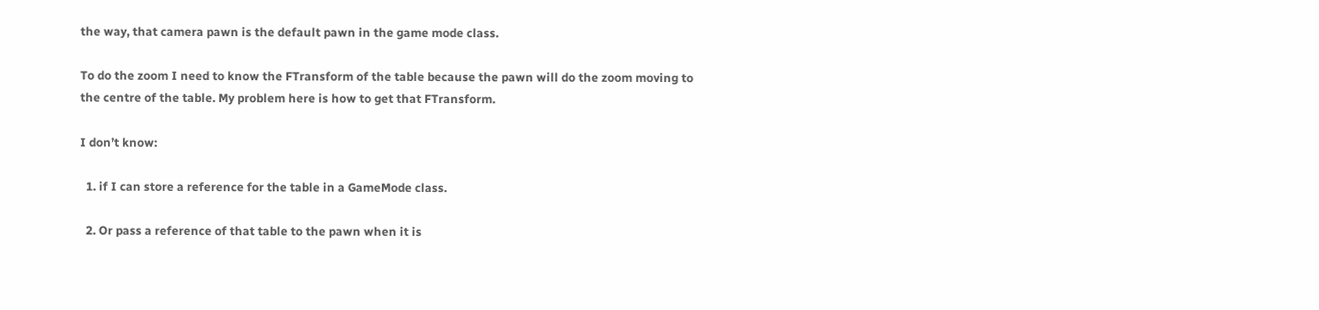the way, that camera pawn is the default pawn in the game mode class.

To do the zoom I need to know the FTransform of the table because the pawn will do the zoom moving to the centre of the table. My problem here is how to get that FTransform.

I don’t know:

  1. if I can store a reference for the table in a GameMode class.

  2. Or pass a reference of that table to the pawn when it is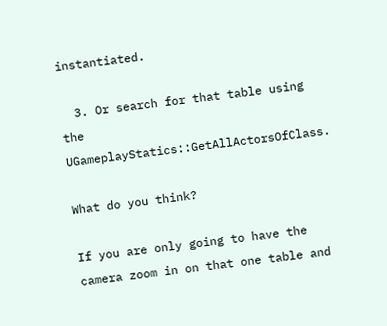instantiated.

  3. Or search for that table using the UGameplayStatics::GetAllActorsOfClass.

What do you think?

If you are only going to have the camera zoom in on that one table and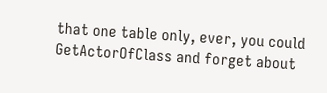that one table only, ever, you could GetActorOfClass and forget about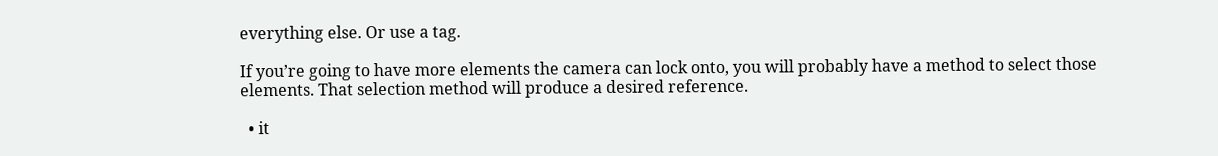everything else. Or use a tag.

If you’re going to have more elements the camera can lock onto, you will probably have a method to select those elements. That selection method will produce a desired reference.

  • it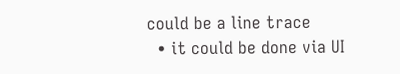could be a line trace
  • it could be done via UI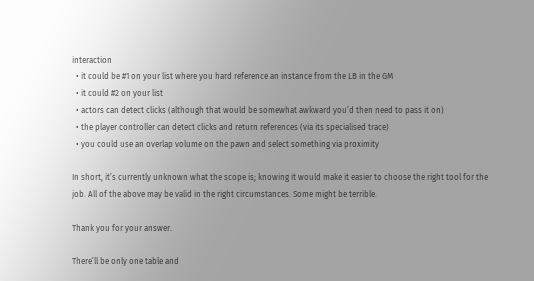interaction
  • it could be #1 on your list where you hard reference an instance from the LB in the GM
  • it could #2 on your list
  • actors can detect clicks (although that would be somewhat awkward you’d then need to pass it on)
  • the player controller can detect clicks and return references (via its specialised trace)
  • you could use an overlap volume on the pawn and select something via proximity

In short, it’s currently unknown what the scope is; knowing it would make it easier to choose the right tool for the job. All of the above may be valid in the right circumstances. Some might be terrible.

Thank you for your answer.

There’ll be only one table and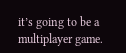it’s going to be a multiplayer game.